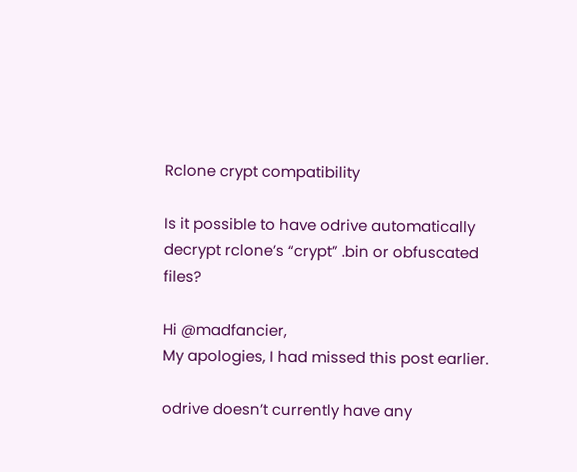Rclone crypt compatibility

Is it possible to have odrive automatically decrypt rclone’s “crypt” .bin or obfuscated files?

Hi @madfancier,
My apologies, I had missed this post earlier.

odrive doesn’t currently have any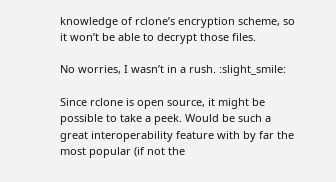knowledge of rclone’s encryption scheme, so it won’t be able to decrypt those files.

No worries, I wasn’t in a rush. :slight_smile:

Since rclone is open source, it might be possible to take a peek. Would be such a great interoperability feature with by far the most popular (if not the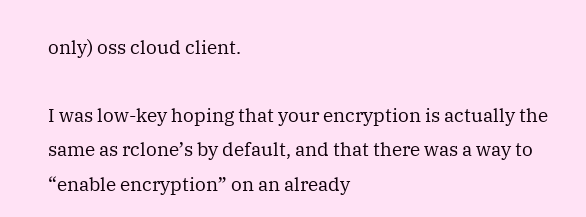only) oss cloud client.

I was low-key hoping that your encryption is actually the same as rclone’s by default, and that there was a way to “enable encryption” on an already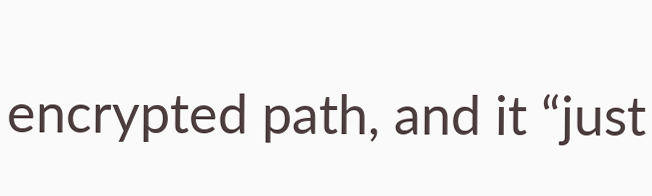encrypted path, and it “just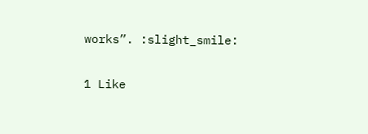works”. :slight_smile:

1 Like